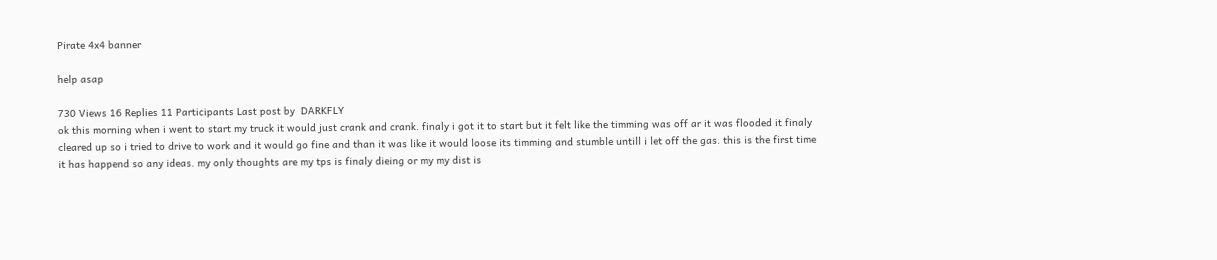Pirate 4x4 banner

help asap

730 Views 16 Replies 11 Participants Last post by  DARKFLY
ok this morning when i went to start my truck it would just crank and crank. finaly i got it to start but it felt like the timming was off ar it was flooded it finaly cleared up so i tried to drive to work and it would go fine and than it was like it would loose its timming and stumble untill i let off the gas. this is the first time it has happend so any ideas. my only thoughts are my tps is finaly dieing or my my dist is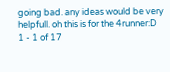going bad. any ideas would be very helpfull. oh this is for the 4runner:D
1 - 1 of 17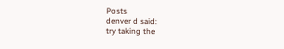Posts
denver d said:
try taking the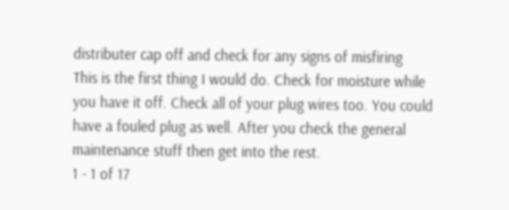distributer cap off and check for any signs of misfiring
This is the first thing I would do. Check for moisture while you have it off. Check all of your plug wires too. You could have a fouled plug as well. After you check the general maintenance stuff then get into the rest.
1 - 1 of 17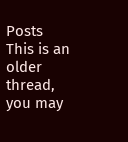Posts
This is an older thread, you may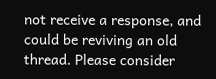not receive a response, and could be reviving an old thread. Please consider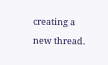creating a new thread.